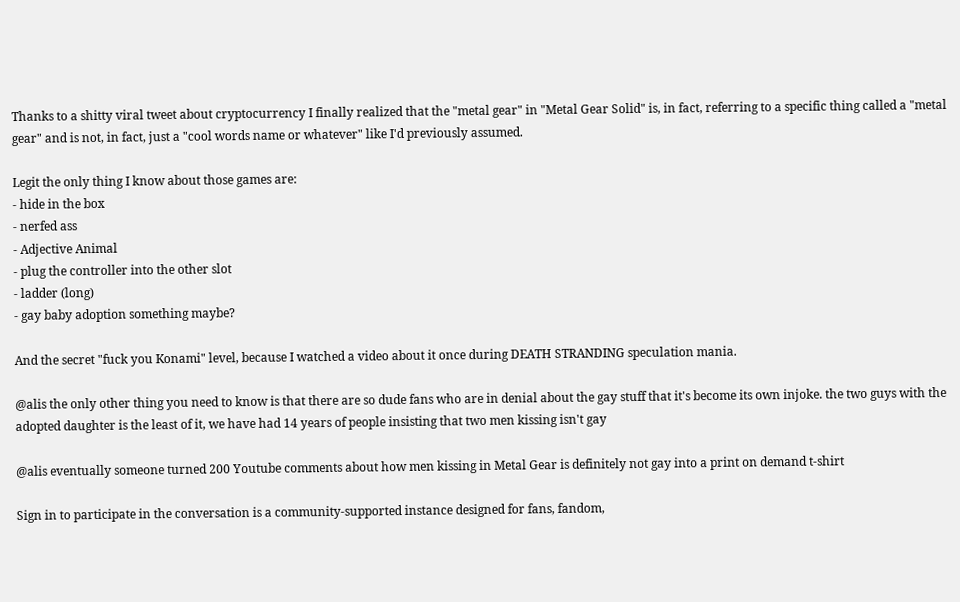Thanks to a shitty viral tweet about cryptocurrency I finally realized that the "metal gear" in "Metal Gear Solid" is, in fact, referring to a specific thing called a "metal gear" and is not, in fact, just a "cool words name or whatever" like I'd previously assumed.

Legit the only thing I know about those games are:
- hide in the box
- nerfed ass
- Adjective Animal
- plug the controller into the other slot
- ladder (long)
- gay baby adoption something maybe?

And the secret "fuck you Konami" level, because I watched a video about it once during DEATH STRANDING speculation mania.

@alis the only other thing you need to know is that there are so dude fans who are in denial about the gay stuff that it's become its own injoke. the two guys with the adopted daughter is the least of it, we have had 14 years of people insisting that two men kissing isn't gay

@alis eventually someone turned 200 Youtube comments about how men kissing in Metal Gear is definitely not gay into a print on demand t-shirt

Sign in to participate in the conversation is a community-supported instance designed for fans, fandom,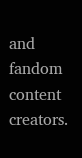and fandom content creators.